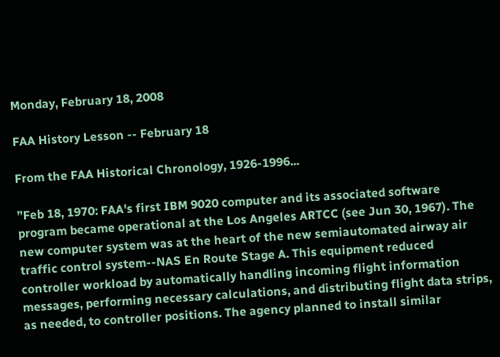Monday, February 18, 2008

FAA History Lesson -- February 18

From the FAA Historical Chronology, 1926-1996...

”Feb 18, 1970: FAA's first IBM 9020 computer and its associated software program became operational at the Los Angeles ARTCC (see Jun 30, 1967). The new computer system was at the heart of the new semiautomated airway air traffic control system--NAS En Route Stage A. This equipment reduced controller workload by automatically handling incoming flight information messages, performing necessary calculations, and distributing flight data strips, as needed, to controller positions. The agency planned to install similar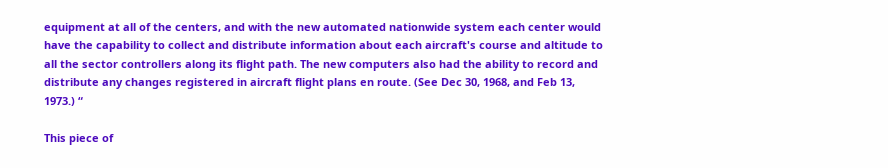equipment at all of the centers, and with the new automated nationwide system each center would have the capability to collect and distribute information about each aircraft's course and altitude to all the sector controllers along its flight path. The new computers also had the ability to record and distribute any changes registered in aircraft flight plans en route. (See Dec 30, 1968, and Feb 13, 1973.) “

This piece of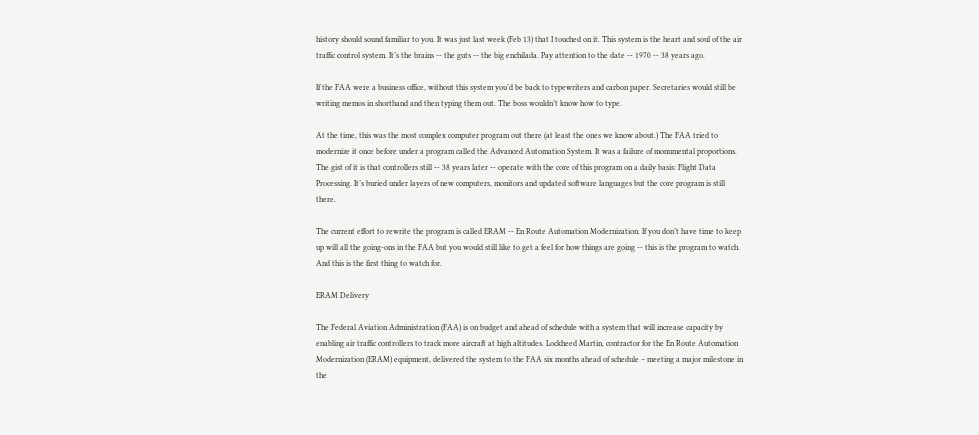history should sound familiar to you. It was just last week (Feb 13) that I touched on it. This system is the heart and soul of the air traffic control system. It’s the brains -- the guts -- the big enchilada. Pay attention to the date -- 1970 -- 38 years ago.

If the FAA were a business office, without this system you’d be back to typewriters and carbon paper. Secretaries would still be writing memos in shorthand and then typing them out. The boss wouldn’t know how to type.

At the time, this was the most complex computer program out there (at least the ones we know about.) The FAA tried to modernize it once before under a program called the Advanced Automation System. It was a failure of monumental proportions. The gist of it is that controllers still -- 38 years later -- operate with the core of this program on a daily basis: Flight Data Processing. It’s buried under layers of new computers, monitors and updated software languages but the core program is still there.

The current effort to rewrite the program is called ERAM -- En Route Automation Modernization. If you don’t have time to keep up will all the going-ons in the FAA but you would still like to get a feel for how things are going -- this is the program to watch. And this is the first thing to watch for.

ERAM Delivery

The Federal Aviation Administration (FAA) is on budget and ahead of schedule with a system that will increase capacity by enabling air traffic controllers to track more aircraft at high altitudes. Lockheed Martin, contractor for the En Route Automation Modernization (ERAM) equipment, delivered the system to the FAA six months ahead of schedule – meeting a major milestone in the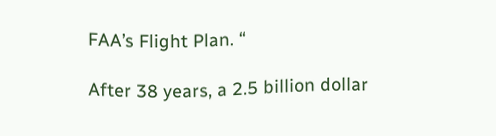FAA’s Flight Plan. “

After 38 years, a 2.5 billion dollar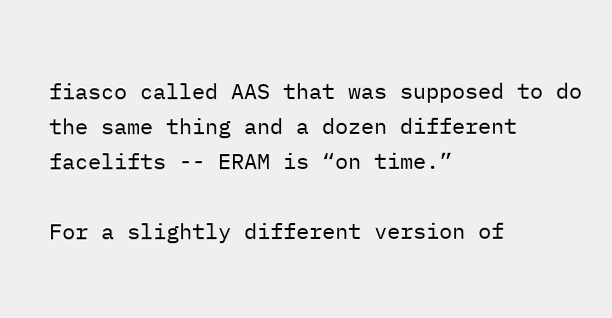fiasco called AAS that was supposed to do the same thing and a dozen different facelifts -- ERAM is “on time.”

For a slightly different version of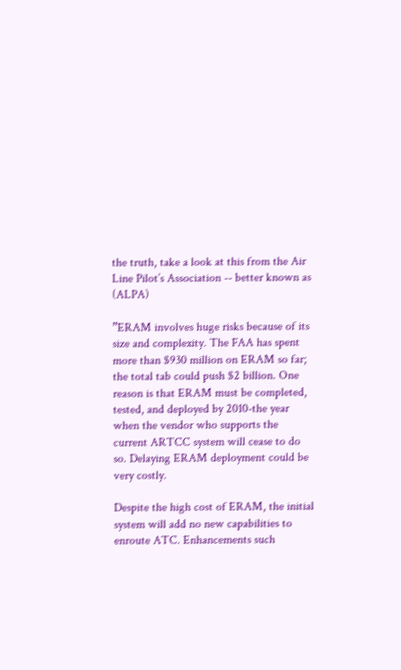the truth, take a look at this from the Air Line Pilot’s Association -- better known as (ALPA)

”ERAM involves huge risks because of its size and complexity. The FAA has spent more than $930 million on ERAM so far; the total tab could push $2 billion. One reason is that ERAM must be completed, tested, and deployed by 2010-the year when the vendor who supports the current ARTCC system will cease to do so. Delaying ERAM deployment could be very costly.

Despite the high cost of ERAM, the initial system will add no new capabilities to enroute ATC. Enhancements such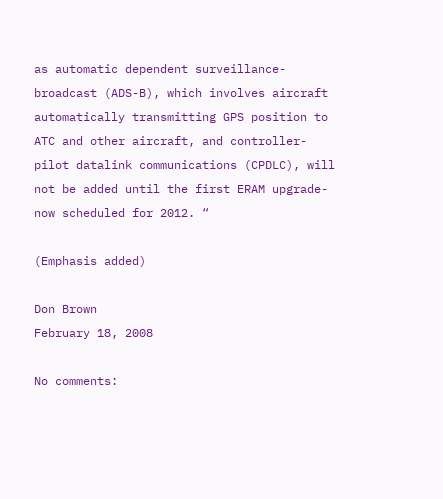as automatic dependent surveillance-broadcast (ADS-B), which involves aircraft automatically transmitting GPS position to ATC and other aircraft, and controller-pilot datalink communications (CPDLC), will not be added until the first ERAM upgrade-now scheduled for 2012. “

(Emphasis added)

Don Brown
February 18, 2008

No comments: